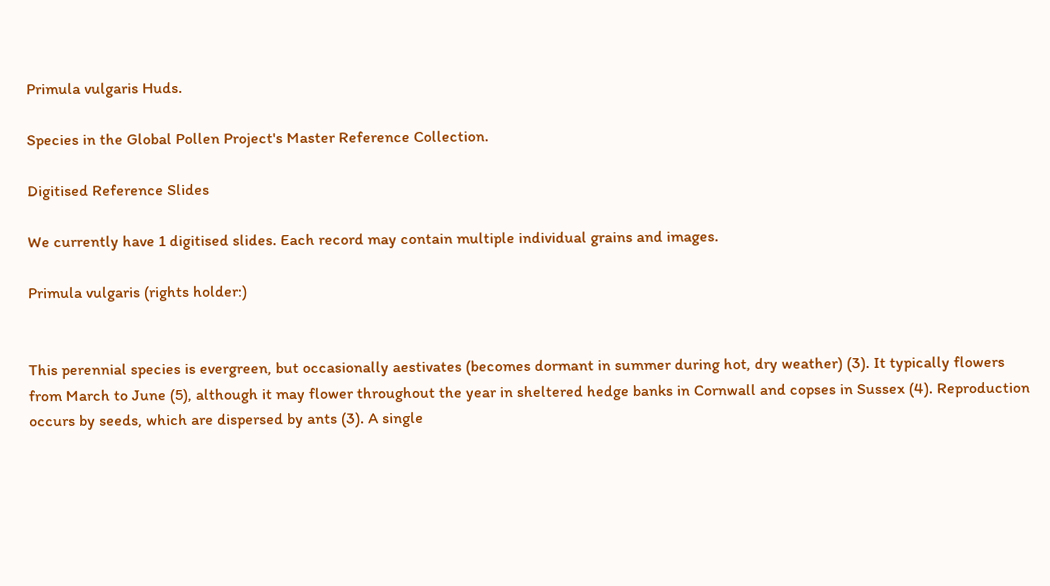Primula vulgaris Huds.

Species in the Global Pollen Project's Master Reference Collection.

Digitised Reference Slides

We currently have 1 digitised slides. Each record may contain multiple individual grains and images.

Primula vulgaris (rights holder:)


This perennial species is evergreen, but occasionally aestivates (becomes dormant in summer during hot, dry weather) (3). It typically flowers from March to June (5), although it may flower throughout the year in sheltered hedge banks in Cornwall and copses in Sussex (4). Reproduction occurs by seeds, which are dispersed by ants (3). A single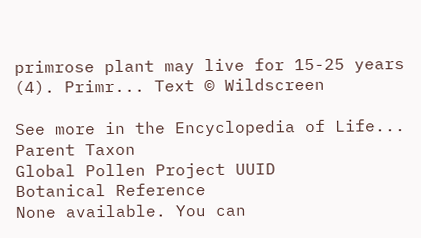primrose plant may live for 15-25 years (4). Primr... Text © Wildscreen

See more in the Encyclopedia of Life...
Parent Taxon
Global Pollen Project UUID
Botanical Reference
None available. You can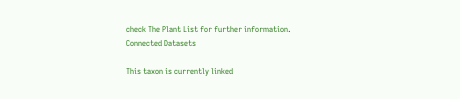check The Plant List for further information.
Connected Datasets

This taxon is currently linked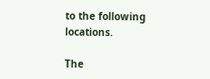to the following locations.

The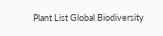Plant List Global Biodiversity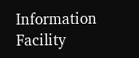Information Facility